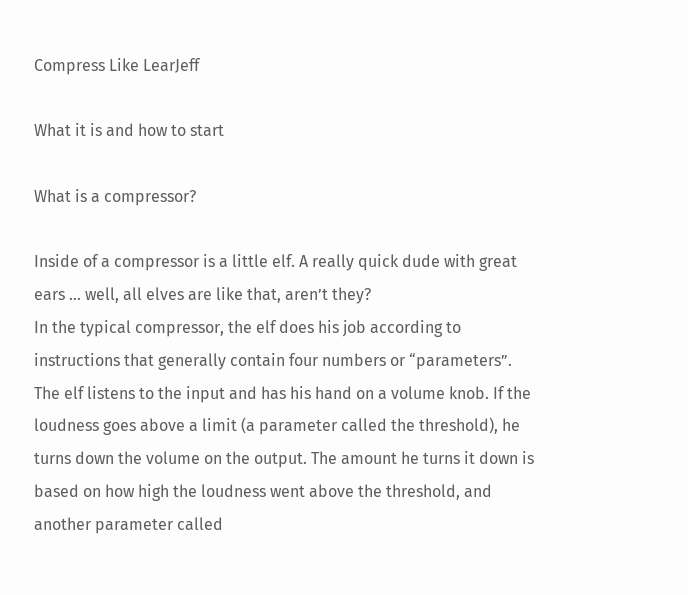Compress Like LearJeff

What it is and how to start

What is a compressor?

Inside of a compressor is a little elf. A really quick dude with great ears … well, all elves are like that, aren’t they?
In the typical compressor, the elf does his job according to instructions that generally contain four numbers or “parameters”.
The elf listens to the input and has his hand on a volume knob. If the loudness goes above a limit (a parameter called the threshold), he turns down the volume on the output. The amount he turns it down is based on how high the loudness went above the threshold, and another parameter called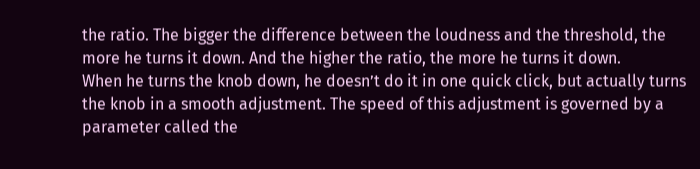the ratio. The bigger the difference between the loudness and the threshold, the more he turns it down. And the higher the ratio, the more he turns it down.
When he turns the knob down, he doesn’t do it in one quick click, but actually turns the knob in a smooth adjustment. The speed of this adjustment is governed by a parameter called the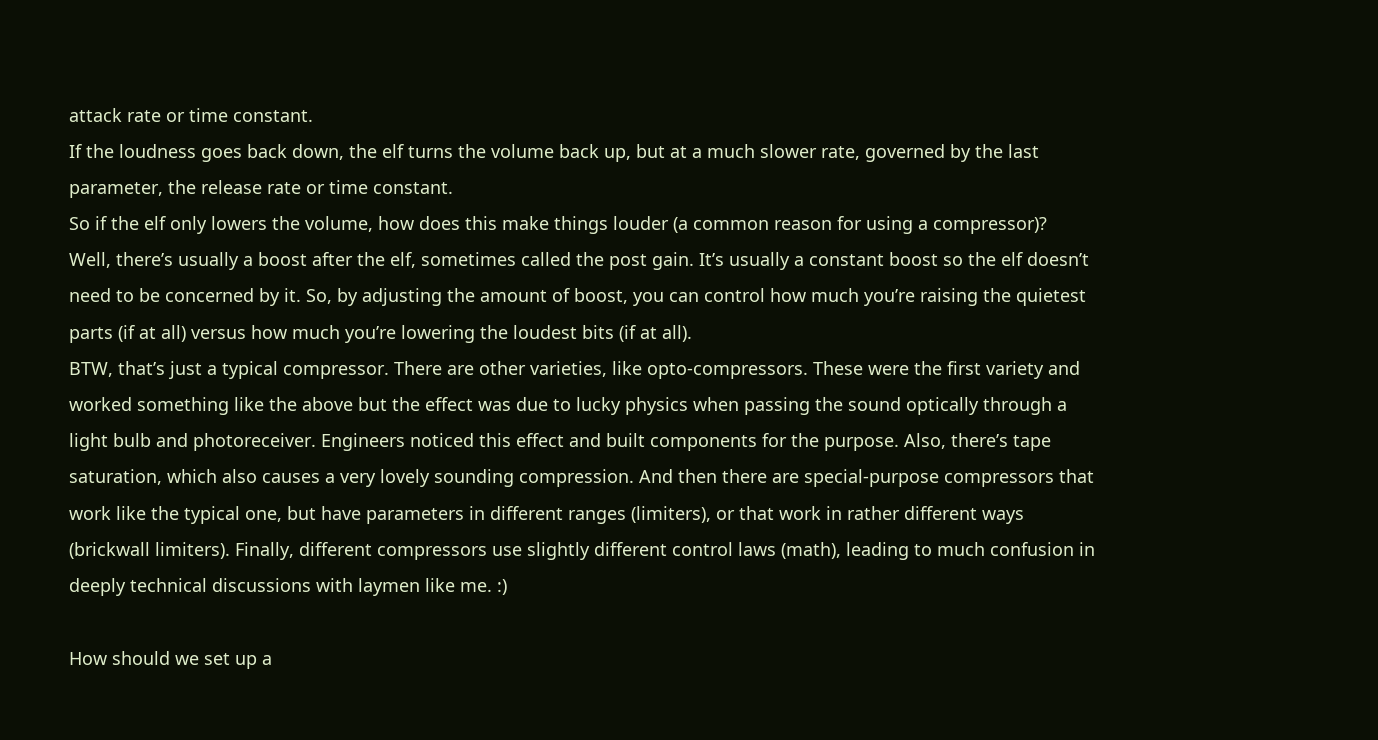attack rate or time constant.
If the loudness goes back down, the elf turns the volume back up, but at a much slower rate, governed by the last parameter, the release rate or time constant.
So if the elf only lowers the volume, how does this make things louder (a common reason for using a compressor)?
Well, there’s usually a boost after the elf, sometimes called the post gain. It’s usually a constant boost so the elf doesn’t need to be concerned by it. So, by adjusting the amount of boost, you can control how much you’re raising the quietest parts (if at all) versus how much you’re lowering the loudest bits (if at all).
BTW, that’s just a typical compressor. There are other varieties, like opto-compressors. These were the first variety and worked something like the above but the effect was due to lucky physics when passing the sound optically through a light bulb and photoreceiver. Engineers noticed this effect and built components for the purpose. Also, there’s tape saturation, which also causes a very lovely sounding compression. And then there are special-purpose compressors that work like the typical one, but have parameters in different ranges (limiters), or that work in rather different ways (brickwall limiters). Finally, different compressors use slightly different control laws (math), leading to much confusion in deeply technical discussions with laymen like me. :)

How should we set up a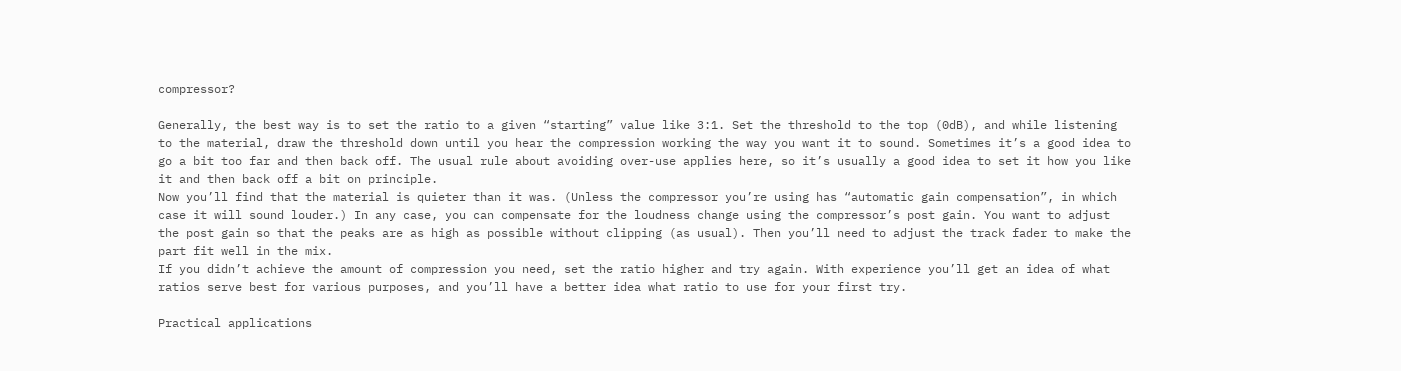compressor?

Generally, the best way is to set the ratio to a given “starting” value like 3:1. Set the threshold to the top (0dB), and while listening to the material, draw the threshold down until you hear the compression working the way you want it to sound. Sometimes it’s a good idea to go a bit too far and then back off. The usual rule about avoiding over-use applies here, so it’s usually a good idea to set it how you like it and then back off a bit on principle.
Now you’ll find that the material is quieter than it was. (Unless the compressor you’re using has “automatic gain compensation”, in which case it will sound louder.) In any case, you can compensate for the loudness change using the compressor’s post gain. You want to adjust the post gain so that the peaks are as high as possible without clipping (as usual). Then you’ll need to adjust the track fader to make the part fit well in the mix.
If you didn’t achieve the amount of compression you need, set the ratio higher and try again. With experience you’ll get an idea of what ratios serve best for various purposes, and you’ll have a better idea what ratio to use for your first try.

Practical applications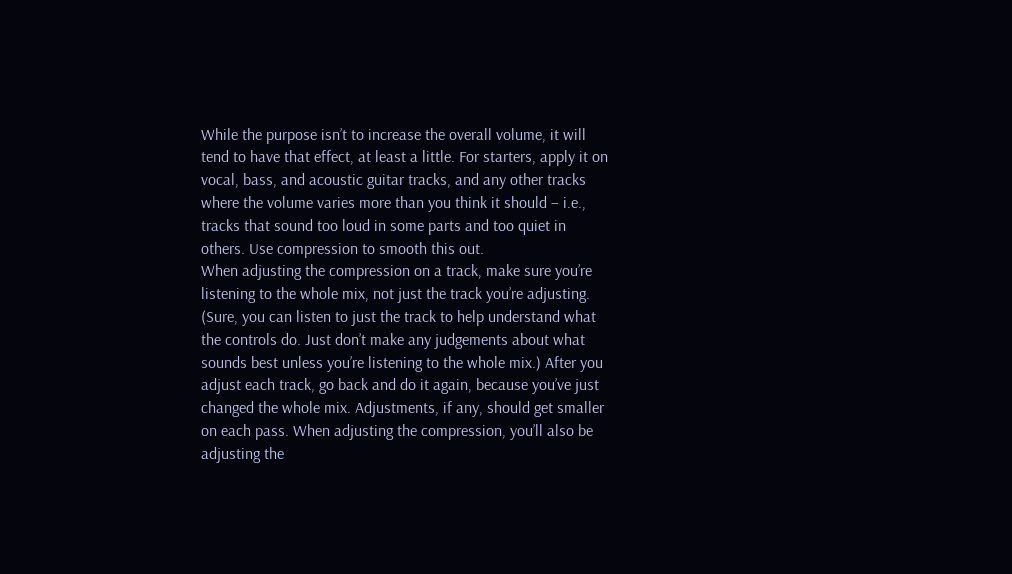While the purpose isn’t to increase the overall volume, it will tend to have that effect, at least a little. For starters, apply it on vocal, bass, and acoustic guitar tracks, and any other tracks where the volume varies more than you think it should – i.e., tracks that sound too loud in some parts and too quiet in others. Use compression to smooth this out.
When adjusting the compression on a track, make sure you’re listening to the whole mix, not just the track you’re adjusting. (Sure, you can listen to just the track to help understand what the controls do. Just don’t make any judgements about what sounds best unless you’re listening to the whole mix.) After you adjust each track, go back and do it again, because you’ve just changed the whole mix. Adjustments, if any, should get smaller on each pass. When adjusting the compression, you’ll also be adjusting the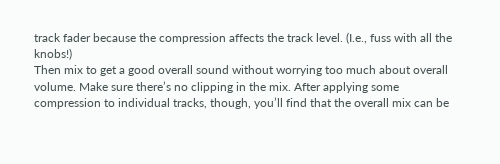track fader because the compression affects the track level. (I.e., fuss with all the knobs!)
Then mix to get a good overall sound without worrying too much about overall volume. Make sure there’s no clipping in the mix. After applying some compression to individual tracks, though, you’ll find that the overall mix can be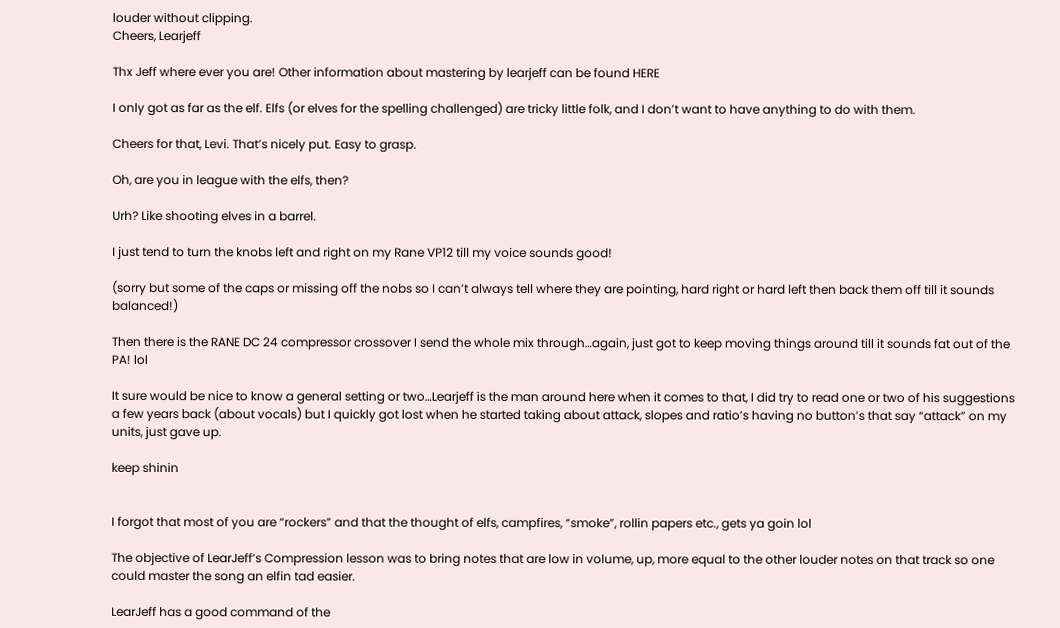louder without clipping.
Cheers, Learjeff

Thx Jeff where ever you are! Other information about mastering by learjeff can be found HERE

I only got as far as the elf. Elfs (or elves for the spelling challenged) are tricky little folk, and I don’t want to have anything to do with them.

Cheers for that, Levi. That’s nicely put. Easy to grasp.

Oh, are you in league with the elfs, then?

Urh? Like shooting elves in a barrel.

I just tend to turn the knobs left and right on my Rane VP12 till my voice sounds good!

(sorry but some of the caps or missing off the nobs so I can’t always tell where they are pointing, hard right or hard left then back them off till it sounds balanced!)

Then there is the RANE DC 24 compressor crossover I send the whole mix through…again, just got to keep moving things around till it sounds fat out of the PA! lol

It sure would be nice to know a general setting or two…Learjeff is the man around here when it comes to that, I did try to read one or two of his suggestions a few years back (about vocals) but I quickly got lost when he started taking about attack, slopes and ratio’s having no button’s that say “attack” on my units, just gave up.

keep shinin


I forgot that most of you are “rockers” and that the thought of elfs, campfires, “smoke”, rollin papers etc., gets ya goin lol

The objective of LearJeff’s Compression lesson was to bring notes that are low in volume, up, more equal to the other louder notes on that track so one could master the song an elfin tad easier.

LearJeff has a good command of the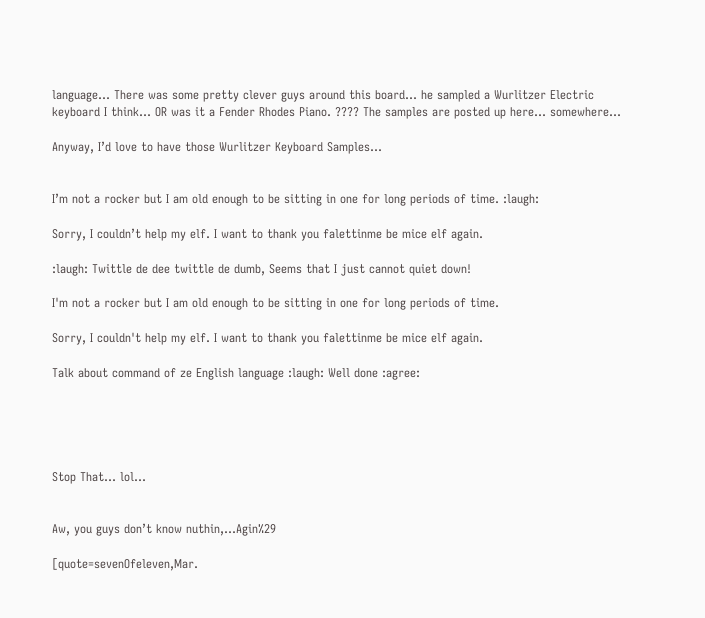language… There was some pretty clever guys around this board… he sampled a Wurlitzer Electric keyboard I think… OR was it a Fender Rhodes Piano. ???? The samples are posted up here… somewhere…

Anyway, I’d love to have those Wurlitzer Keyboard Samples…


I’m not a rocker but I am old enough to be sitting in one for long periods of time. :laugh:

Sorry, I couldn’t help my elf. I want to thank you falettinme be mice elf again.

:laugh: Twittle de dee twittle de dumb, Seems that I just cannot quiet down!

I'm not a rocker but I am old enough to be sitting in one for long periods of time.

Sorry, I couldn't help my elf. I want to thank you falettinme be mice elf again.

Talk about command of ze English language :laugh: Well done :agree:





Stop That… lol…


Aw, you guys don’t know nuthin,…Agin%29

[quote=sevenOfeleven,Mar.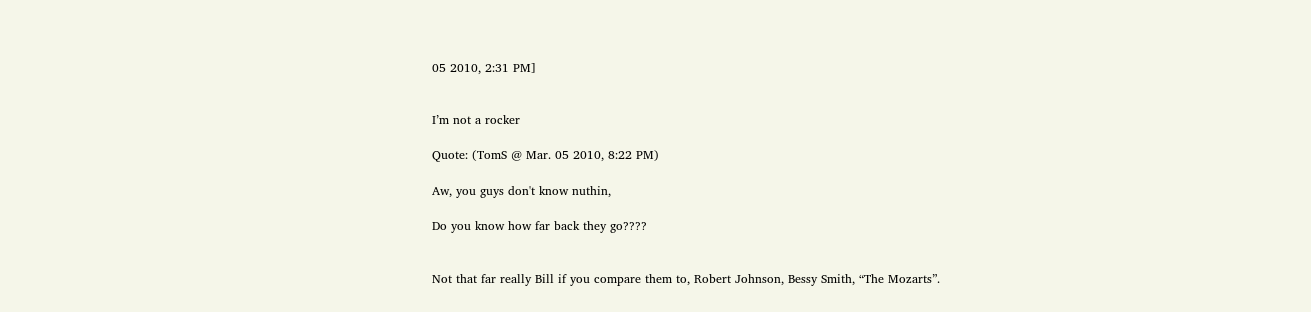05 2010, 2:31 PM]


I’m not a rocker

Quote: (TomS @ Mar. 05 2010, 8:22 PM)

Aw, you guys don't know nuthin,

Do you know how far back they go????


Not that far really Bill if you compare them to, Robert Johnson, Bessy Smith, “The Mozarts”.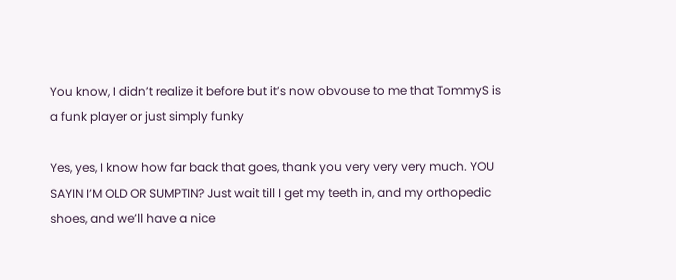You know, I didn’t realize it before but it’s now obvouse to me that TommyS is a funk player or just simply funky

Yes, yes, I know how far back that goes, thank you very very very much. YOU SAYIN I’M OLD OR SUMPTIN? Just wait till I get my teeth in, and my orthopedic shoes, and we’ll have a nice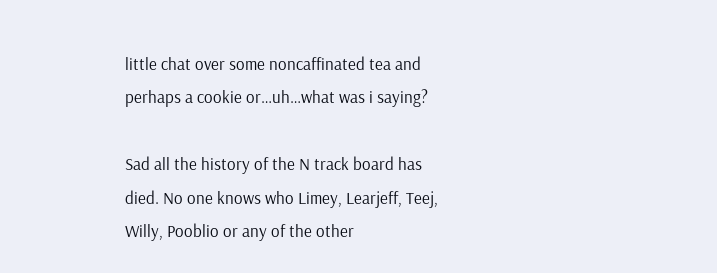little chat over some noncaffinated tea and perhaps a cookie or…uh…what was i saying?

Sad all the history of the N track board has died. No one knows who Limey, Learjeff, Teej, Willy, Pooblio or any of the other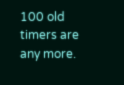100 old timers are any more.